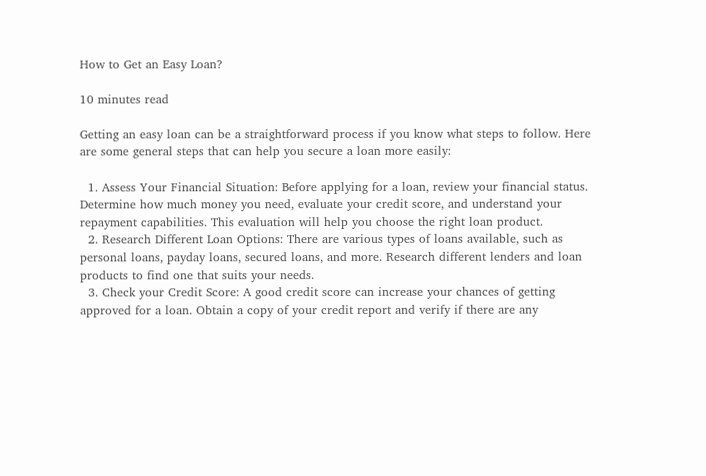How to Get an Easy Loan?

10 minutes read

Getting an easy loan can be a straightforward process if you know what steps to follow. Here are some general steps that can help you secure a loan more easily:

  1. Assess Your Financial Situation: Before applying for a loan, review your financial status. Determine how much money you need, evaluate your credit score, and understand your repayment capabilities. This evaluation will help you choose the right loan product.
  2. Research Different Loan Options: There are various types of loans available, such as personal loans, payday loans, secured loans, and more. Research different lenders and loan products to find one that suits your needs.
  3. Check your Credit Score: A good credit score can increase your chances of getting approved for a loan. Obtain a copy of your credit report and verify if there are any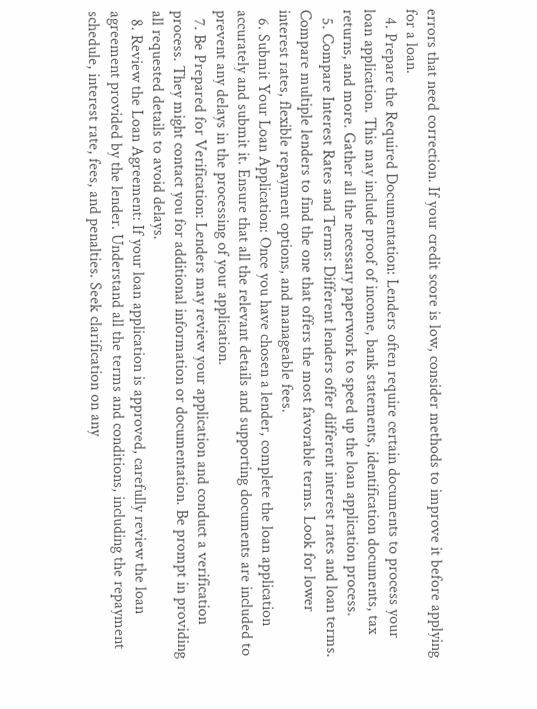errors that need correction. If your credit score is low, consider methods to improve it before applying for a loan.
  4. Prepare the Required Documentation: Lenders often require certain documents to process your loan application. This may include proof of income, bank statements, identification documents, tax returns, and more. Gather all the necessary paperwork to speed up the loan application process.
  5. Compare Interest Rates and Terms: Different lenders offer different interest rates and loan terms. Compare multiple lenders to find the one that offers the most favorable terms. Look for lower interest rates, flexible repayment options, and manageable fees.
  6. Submit Your Loan Application: Once you have chosen a lender, complete the loan application accurately and submit it. Ensure that all the relevant details and supporting documents are included to prevent any delays in the processing of your application.
  7. Be Prepared for Verification: Lenders may review your application and conduct a verification process. They might contact you for additional information or documentation. Be prompt in providing all requested details to avoid delays.
  8. Review the Loan Agreement: If your loan application is approved, carefully review the loan agreement provided by the lender. Understand all the terms and conditions, including the repayment schedule, interest rate, fees, and penalties. Seek clarification on any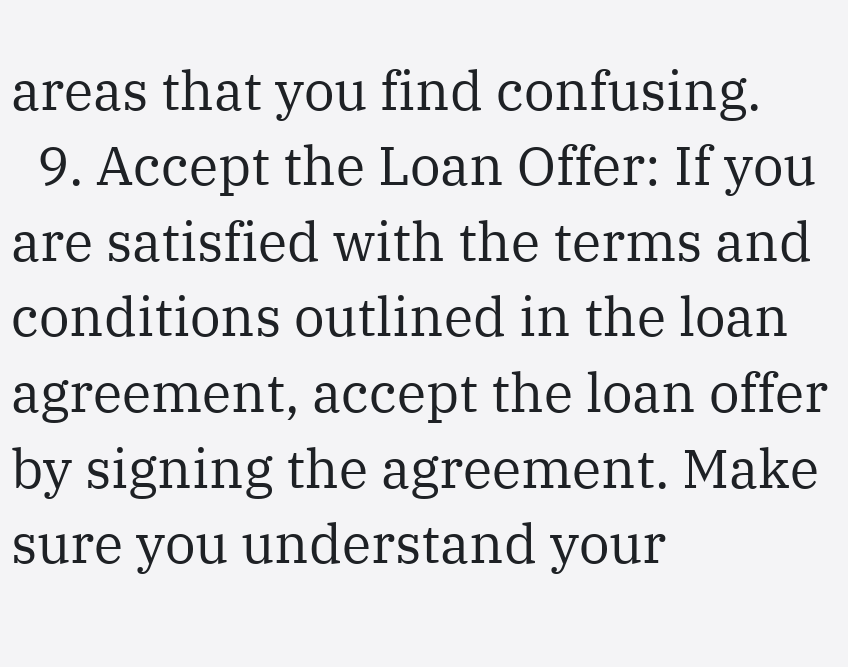areas that you find confusing.
  9. Accept the Loan Offer: If you are satisfied with the terms and conditions outlined in the loan agreement, accept the loan offer by signing the agreement. Make sure you understand your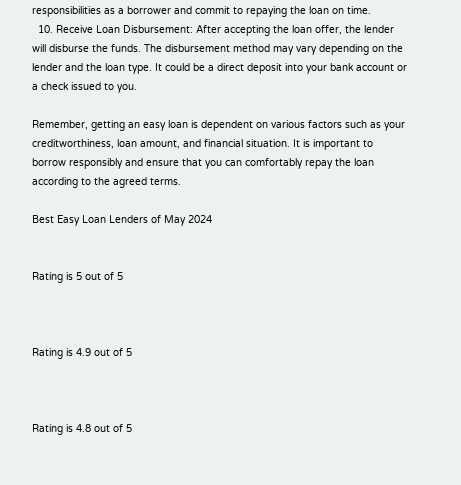responsibilities as a borrower and commit to repaying the loan on time.
  10. Receive Loan Disbursement: After accepting the loan offer, the lender will disburse the funds. The disbursement method may vary depending on the lender and the loan type. It could be a direct deposit into your bank account or a check issued to you.

Remember, getting an easy loan is dependent on various factors such as your creditworthiness, loan amount, and financial situation. It is important to borrow responsibly and ensure that you can comfortably repay the loan according to the agreed terms.

Best Easy Loan Lenders of May 2024


Rating is 5 out of 5



Rating is 4.9 out of 5



Rating is 4.8 out of 5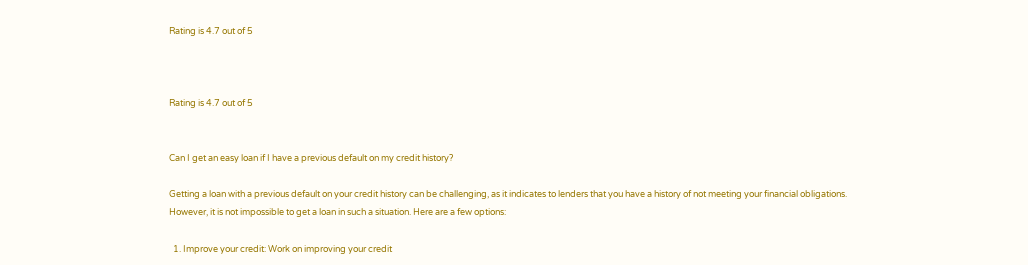Rating is 4.7 out of 5



Rating is 4.7 out of 5


Can I get an easy loan if I have a previous default on my credit history?

Getting a loan with a previous default on your credit history can be challenging, as it indicates to lenders that you have a history of not meeting your financial obligations. However, it is not impossible to get a loan in such a situation. Here are a few options:

  1. Improve your credit: Work on improving your credit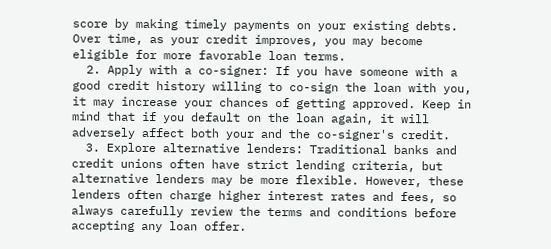score by making timely payments on your existing debts. Over time, as your credit improves, you may become eligible for more favorable loan terms.
  2. Apply with a co-signer: If you have someone with a good credit history willing to co-sign the loan with you, it may increase your chances of getting approved. Keep in mind that if you default on the loan again, it will adversely affect both your and the co-signer's credit.
  3. Explore alternative lenders: Traditional banks and credit unions often have strict lending criteria, but alternative lenders may be more flexible. However, these lenders often charge higher interest rates and fees, so always carefully review the terms and conditions before accepting any loan offer.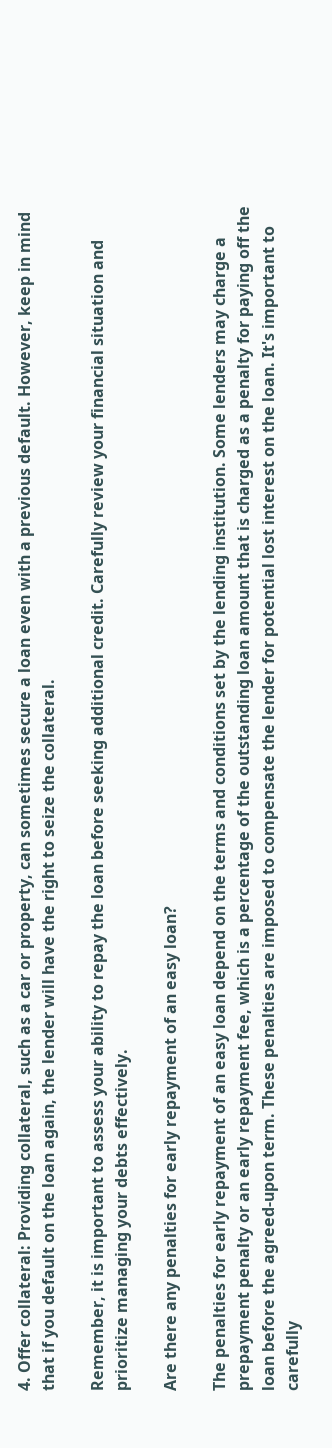4. Offer collateral: Providing collateral, such as a car or property, can sometimes secure a loan even with a previous default. However, keep in mind that if you default on the loan again, the lender will have the right to seize the collateral.

Remember, it is important to assess your ability to repay the loan before seeking additional credit. Carefully review your financial situation and prioritize managing your debts effectively.

Are there any penalties for early repayment of an easy loan?

The penalties for early repayment of an easy loan depend on the terms and conditions set by the lending institution. Some lenders may charge a prepayment penalty or an early repayment fee, which is a percentage of the outstanding loan amount that is charged as a penalty for paying off the loan before the agreed-upon term. These penalties are imposed to compensate the lender for potential lost interest on the loan. It's important to carefully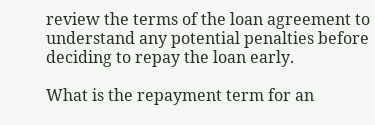review the terms of the loan agreement to understand any potential penalties before deciding to repay the loan early.

What is the repayment term for an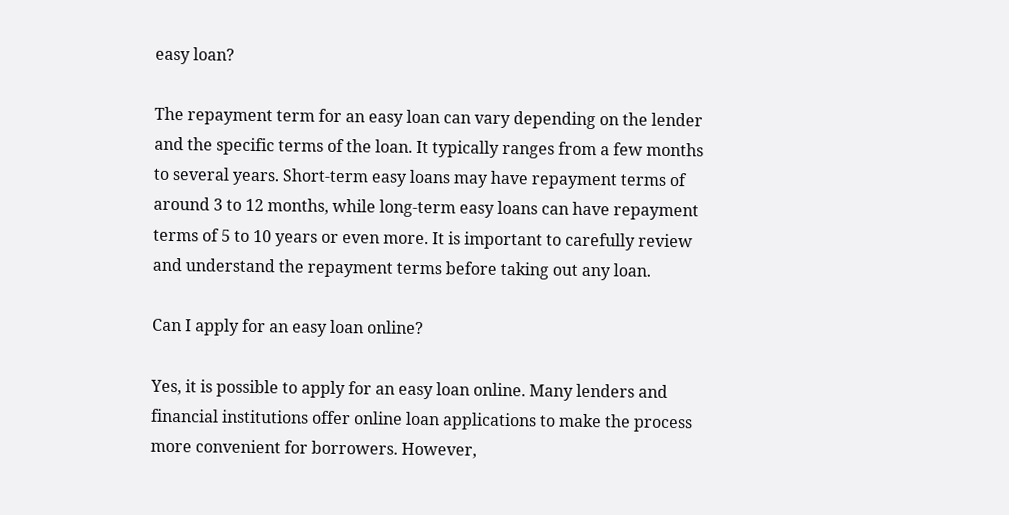easy loan?

The repayment term for an easy loan can vary depending on the lender and the specific terms of the loan. It typically ranges from a few months to several years. Short-term easy loans may have repayment terms of around 3 to 12 months, while long-term easy loans can have repayment terms of 5 to 10 years or even more. It is important to carefully review and understand the repayment terms before taking out any loan.

Can I apply for an easy loan online?

Yes, it is possible to apply for an easy loan online. Many lenders and financial institutions offer online loan applications to make the process more convenient for borrowers. However,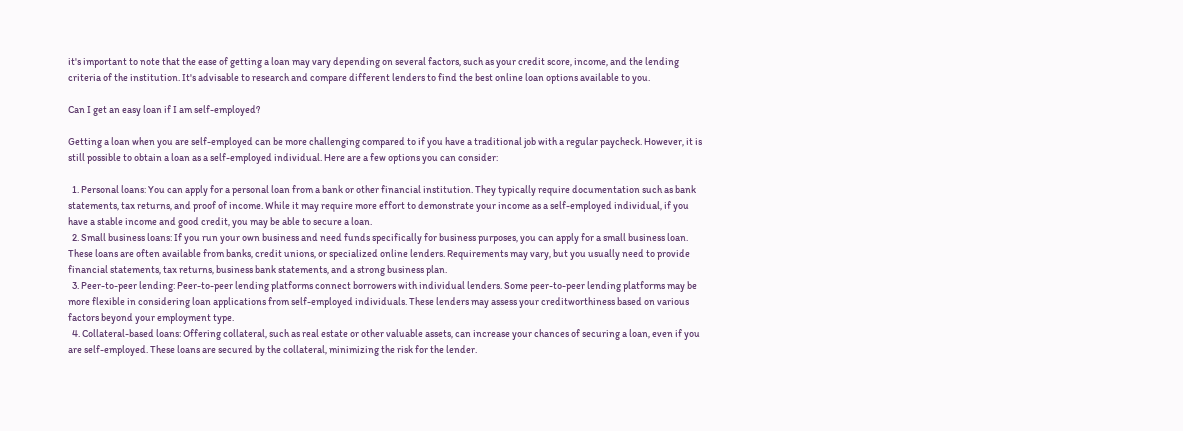it's important to note that the ease of getting a loan may vary depending on several factors, such as your credit score, income, and the lending criteria of the institution. It's advisable to research and compare different lenders to find the best online loan options available to you.

Can I get an easy loan if I am self-employed?

Getting a loan when you are self-employed can be more challenging compared to if you have a traditional job with a regular paycheck. However, it is still possible to obtain a loan as a self-employed individual. Here are a few options you can consider:

  1. Personal loans: You can apply for a personal loan from a bank or other financial institution. They typically require documentation such as bank statements, tax returns, and proof of income. While it may require more effort to demonstrate your income as a self-employed individual, if you have a stable income and good credit, you may be able to secure a loan.
  2. Small business loans: If you run your own business and need funds specifically for business purposes, you can apply for a small business loan. These loans are often available from banks, credit unions, or specialized online lenders. Requirements may vary, but you usually need to provide financial statements, tax returns, business bank statements, and a strong business plan.
  3. Peer-to-peer lending: Peer-to-peer lending platforms connect borrowers with individual lenders. Some peer-to-peer lending platforms may be more flexible in considering loan applications from self-employed individuals. These lenders may assess your creditworthiness based on various factors beyond your employment type.
  4. Collateral-based loans: Offering collateral, such as real estate or other valuable assets, can increase your chances of securing a loan, even if you are self-employed. These loans are secured by the collateral, minimizing the risk for the lender.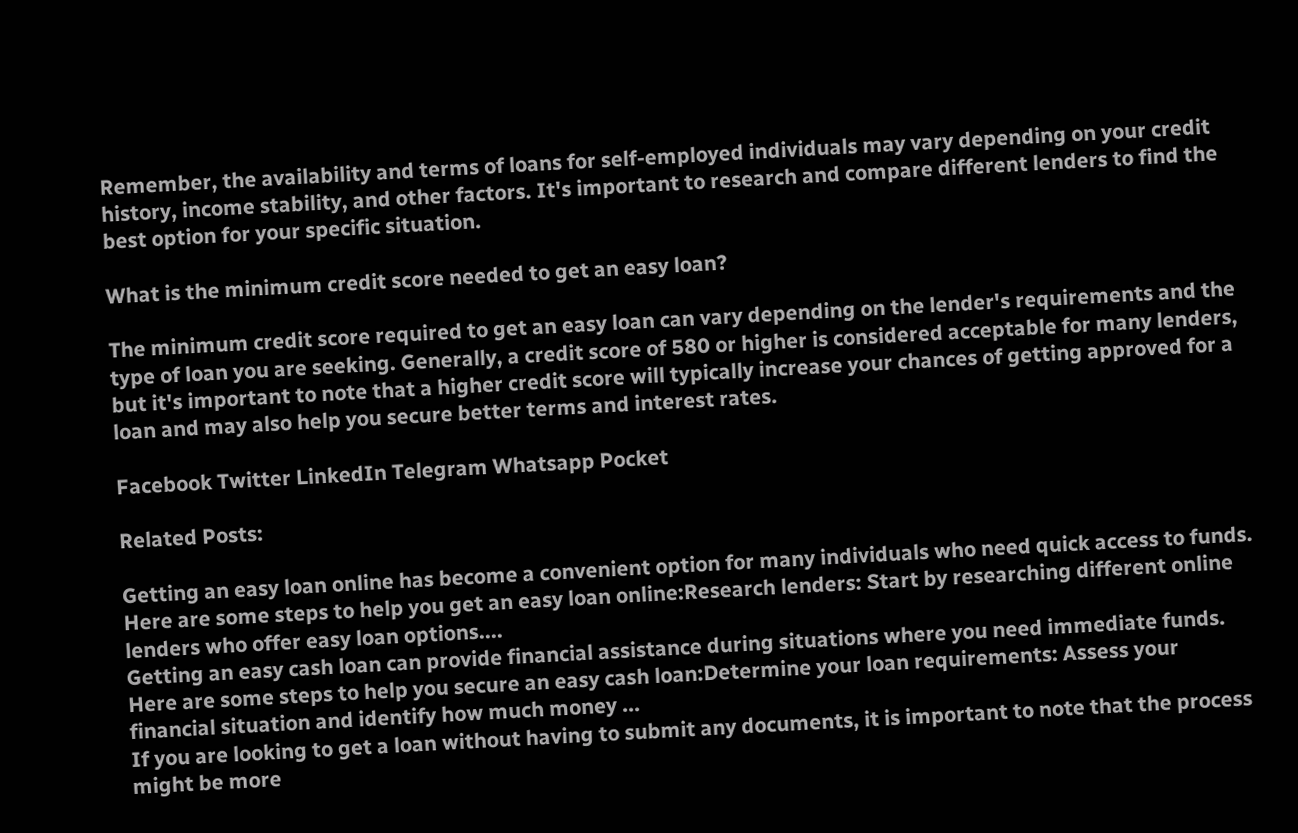Remember, the availability and terms of loans for self-employed individuals may vary depending on your credit history, income stability, and other factors. It's important to research and compare different lenders to find the best option for your specific situation.

What is the minimum credit score needed to get an easy loan?

The minimum credit score required to get an easy loan can vary depending on the lender's requirements and the type of loan you are seeking. Generally, a credit score of 580 or higher is considered acceptable for many lenders, but it's important to note that a higher credit score will typically increase your chances of getting approved for a loan and may also help you secure better terms and interest rates.

Facebook Twitter LinkedIn Telegram Whatsapp Pocket

Related Posts:

Getting an easy loan online has become a convenient option for many individuals who need quick access to funds. Here are some steps to help you get an easy loan online:Research lenders: Start by researching different online lenders who offer easy loan options....
Getting an easy cash loan can provide financial assistance during situations where you need immediate funds. Here are some steps to help you secure an easy cash loan:Determine your loan requirements: Assess your financial situation and identify how much money ...
If you are looking to get a loan without having to submit any documents, it is important to note that the process might be more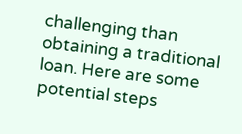challenging than obtaining a traditional loan. Here are some potential steps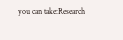you can take:Research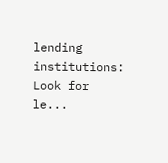lending institutions: Look for le...